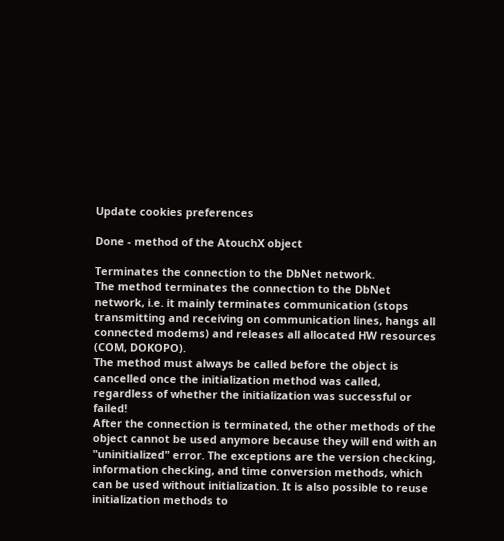Update cookies preferences

Done - method of the AtouchX object

Terminates the connection to the DbNet network.
The method terminates the connection to the DbNet network, i.e. it mainly terminates communication (stops transmitting and receiving on communication lines, hangs all connected modems) and releases all allocated HW resources (COM, DOKOPO).
The method must always be called before the object is cancelled once the initialization method was called, regardless of whether the initialization was successful or failed!
After the connection is terminated, the other methods of the object cannot be used anymore because they will end with an "uninitialized" error. The exceptions are the version checking, information checking, and time conversion methods, which can be used without initialization. It is also possible to reuse initialization methods to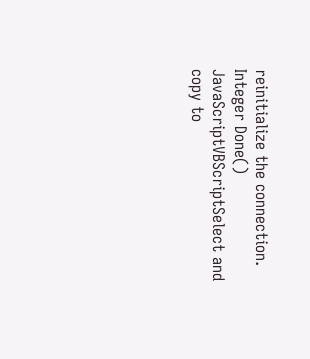reinitialize the connection.
Integer Done()
JavaScriptVBScriptSelect and copy to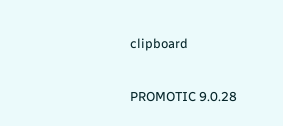clipboard

PROMOTIC 9.0.28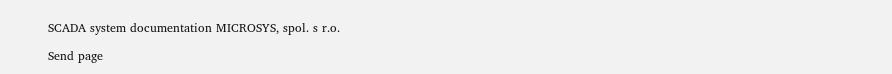SCADA system documentation MICROSYS, spol. s r.o.

Send page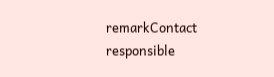remarkContact responsible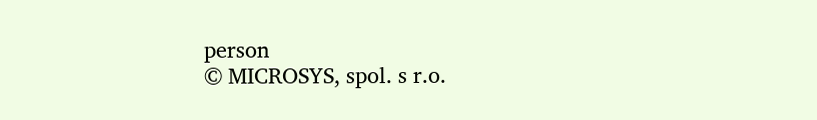person
© MICROSYS, spol. s r.o.